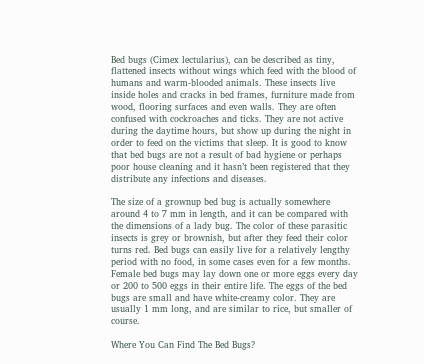Bed bugs (Cimex lectularius), can be described as tiny, flattened insects without wings which feed with the blood of humans and warm-blooded animals. These insects live inside holes and cracks in bed frames, furniture made from wood, flooring surfaces and even walls. They are often confused with cockroaches and ticks. They are not active during the daytime hours, but show up during the night in order to feed on the victims that sleep. It is good to know that bed bugs are not a result of bad hygiene or perhaps poor house cleaning and it hasn’t been registered that they distribute any infections and diseases.

The size of a grownup bed bug is actually somewhere around 4 to 7 mm in length, and it can be compared with the dimensions of a lady bug. The color of these parasitic insects is grey or brownish, but after they feed their color turns red. Bed bugs can easily live for a relatively lengthy period with no food, in some cases even for a few months. Female bed bugs may lay down one or more eggs every day or 200 to 500 eggs in their entire life. The eggs of the bed bugs are small and have white-creamy color. They are usually 1 mm long, and are similar to rice, but smaller of course.

Where You Can Find The Bed Bugs?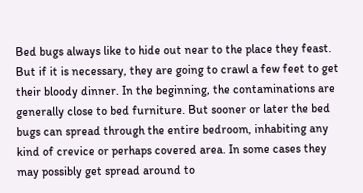Bed bugs always like to hide out near to the place they feast. But if it is necessary, they are going to crawl a few feet to get their bloody dinner. In the beginning, the contaminations are generally close to bed furniture. But sooner or later the bed bugs can spread through the entire bedroom, inhabiting any kind of crevice or perhaps covered area. In some cases they may possibly get spread around to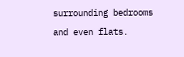surrounding bedrooms and even flats.